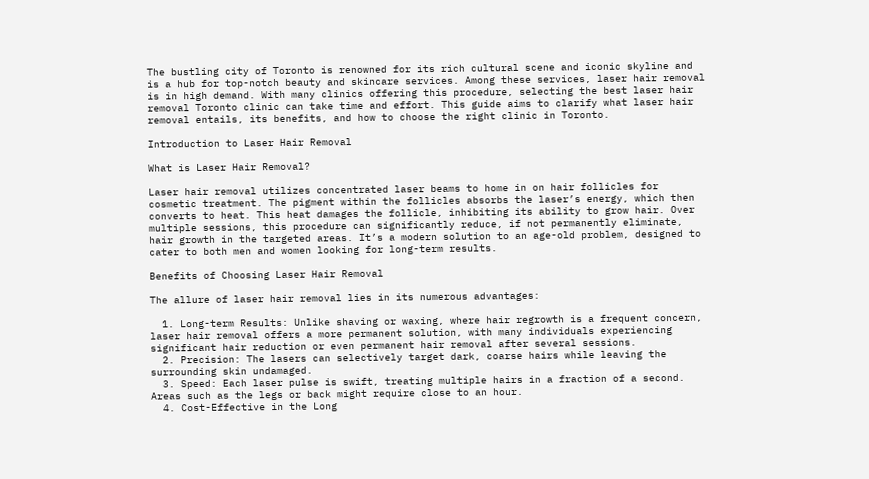The bustling city of Toronto is renowned for its rich cultural scene and iconic skyline and is a hub for top-notch beauty and skincare services. Among these services, laser hair removal is in high demand. With many clinics offering this procedure, selecting the best laser hair removal Toronto clinic can take time and effort. This guide aims to clarify what laser hair removal entails, its benefits, and how to choose the right clinic in Toronto.

Introduction to Laser Hair Removal

What is Laser Hair Removal?

Laser hair removal utilizes concentrated laser beams to home in on hair follicles for cosmetic treatment. The pigment within the follicles absorbs the laser’s energy, which then converts to heat. This heat damages the follicle, inhibiting its ability to grow hair. Over multiple sessions, this procedure can significantly reduce, if not permanently eliminate, hair growth in the targeted areas. It’s a modern solution to an age-old problem, designed to cater to both men and women looking for long-term results.

Benefits of Choosing Laser Hair Removal

The allure of laser hair removal lies in its numerous advantages:

  1. Long-term Results: Unlike shaving or waxing, where hair regrowth is a frequent concern, laser hair removal offers a more permanent solution, with many individuals experiencing significant hair reduction or even permanent hair removal after several sessions.
  2. Precision: The lasers can selectively target dark, coarse hairs while leaving the surrounding skin undamaged.
  3. Speed: Each laser pulse is swift, treating multiple hairs in a fraction of a second. Areas such as the legs or back might require close to an hour.
  4. Cost-Effective in the Long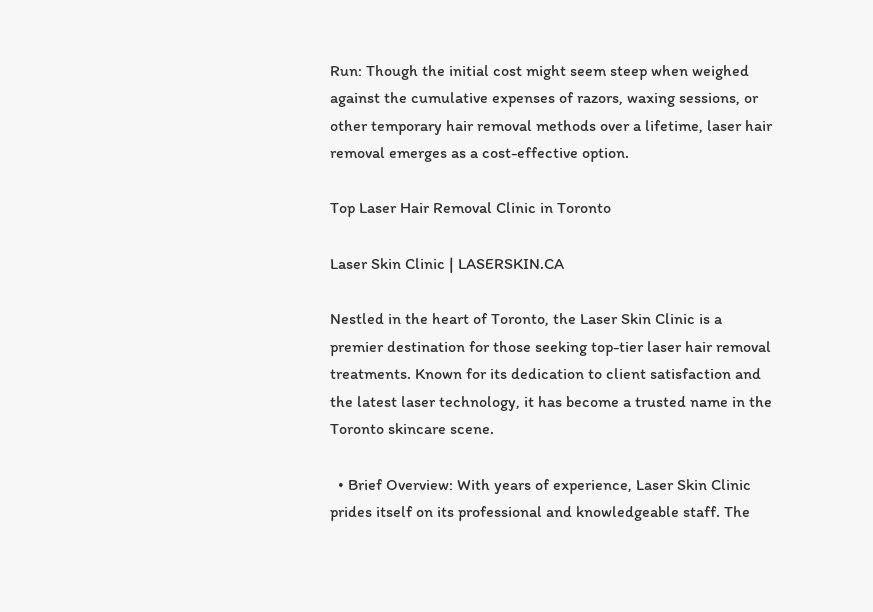Run: Though the initial cost might seem steep when weighed against the cumulative expenses of razors, waxing sessions, or other temporary hair removal methods over a lifetime, laser hair removal emerges as a cost-effective option.

Top Laser Hair Removal Clinic in Toronto

Laser Skin Clinic | LASERSKIN.CA

Nestled in the heart of Toronto, the Laser Skin Clinic is a premier destination for those seeking top-tier laser hair removal treatments. Known for its dedication to client satisfaction and the latest laser technology, it has become a trusted name in the Toronto skincare scene.

  • Brief Overview: With years of experience, Laser Skin Clinic prides itself on its professional and knowledgeable staff. The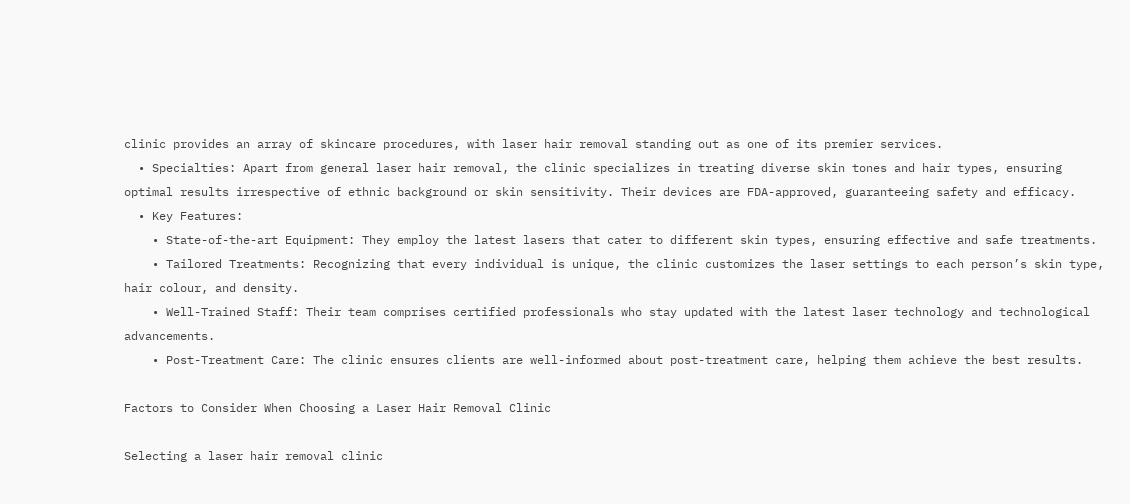clinic provides an array of skincare procedures, with laser hair removal standing out as one of its premier services.
  • Specialties: Apart from general laser hair removal, the clinic specializes in treating diverse skin tones and hair types, ensuring optimal results irrespective of ethnic background or skin sensitivity. Their devices are FDA-approved, guaranteeing safety and efficacy.
  • Key Features:
    • State-of-the-art Equipment: They employ the latest lasers that cater to different skin types, ensuring effective and safe treatments.
    • Tailored Treatments: Recognizing that every individual is unique, the clinic customizes the laser settings to each person’s skin type, hair colour, and density.
    • Well-Trained Staff: Their team comprises certified professionals who stay updated with the latest laser technology and technological advancements.
    • Post-Treatment Care: The clinic ensures clients are well-informed about post-treatment care, helping them achieve the best results.

Factors to Consider When Choosing a Laser Hair Removal Clinic

Selecting a laser hair removal clinic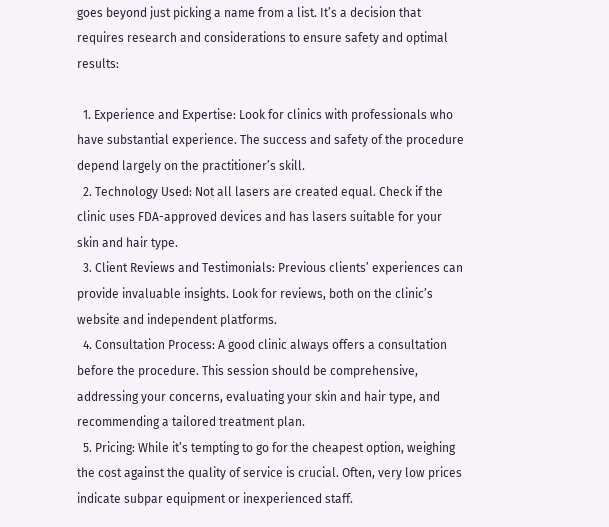goes beyond just picking a name from a list. It’s a decision that requires research and considerations to ensure safety and optimal results:

  1. Experience and Expertise: Look for clinics with professionals who have substantial experience. The success and safety of the procedure depend largely on the practitioner’s skill.
  2. Technology Used: Not all lasers are created equal. Check if the clinic uses FDA-approved devices and has lasers suitable for your skin and hair type.
  3. Client Reviews and Testimonials: Previous clients’ experiences can provide invaluable insights. Look for reviews, both on the clinic’s website and independent platforms.
  4. Consultation Process: A good clinic always offers a consultation before the procedure. This session should be comprehensive, addressing your concerns, evaluating your skin and hair type, and recommending a tailored treatment plan.
  5. Pricing: While it’s tempting to go for the cheapest option, weighing the cost against the quality of service is crucial. Often, very low prices indicate subpar equipment or inexperienced staff.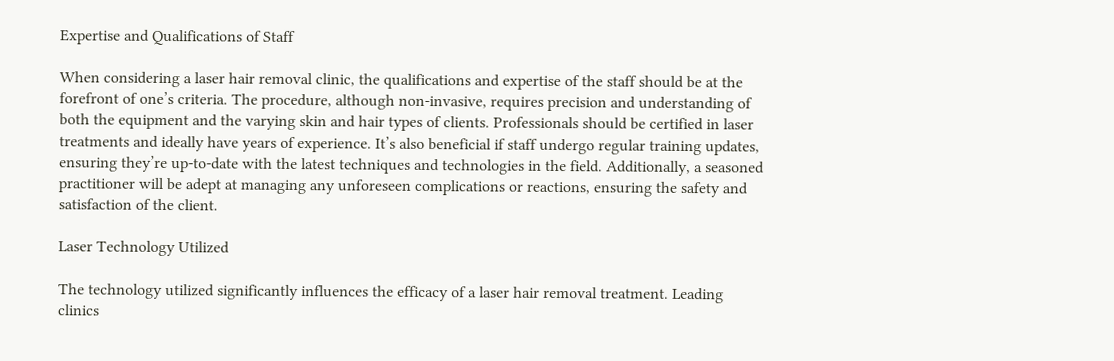Expertise and Qualifications of Staff

When considering a laser hair removal clinic, the qualifications and expertise of the staff should be at the forefront of one’s criteria. The procedure, although non-invasive, requires precision and understanding of both the equipment and the varying skin and hair types of clients. Professionals should be certified in laser treatments and ideally have years of experience. It’s also beneficial if staff undergo regular training updates, ensuring they’re up-to-date with the latest techniques and technologies in the field. Additionally, a seasoned practitioner will be adept at managing any unforeseen complications or reactions, ensuring the safety and satisfaction of the client.

Laser Technology Utilized

The technology utilized significantly influences the efficacy of a laser hair removal treatment. Leading clinics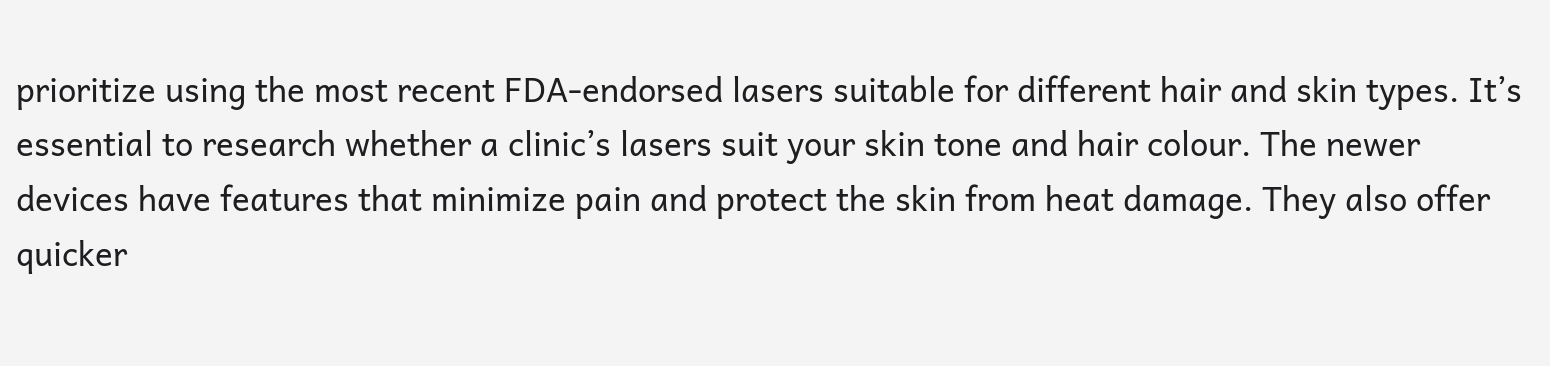prioritize using the most recent FDA-endorsed lasers suitable for different hair and skin types. It’s essential to research whether a clinic’s lasers suit your skin tone and hair colour. The newer devices have features that minimize pain and protect the skin from heat damage. They also offer quicker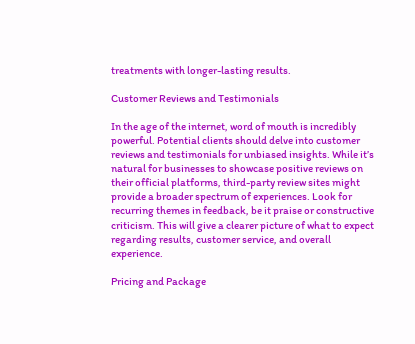treatments with longer-lasting results.

Customer Reviews and Testimonials

In the age of the internet, word of mouth is incredibly powerful. Potential clients should delve into customer reviews and testimonials for unbiased insights. While it’s natural for businesses to showcase positive reviews on their official platforms, third-party review sites might provide a broader spectrum of experiences. Look for recurring themes in feedback, be it praise or constructive criticism. This will give a clearer picture of what to expect regarding results, customer service, and overall experience.

Pricing and Package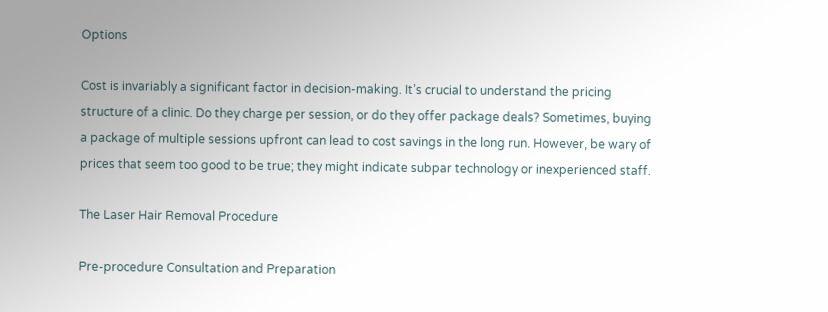Options

Cost is invariably a significant factor in decision-making. It’s crucial to understand the pricing structure of a clinic. Do they charge per session, or do they offer package deals? Sometimes, buying a package of multiple sessions upfront can lead to cost savings in the long run. However, be wary of prices that seem too good to be true; they might indicate subpar technology or inexperienced staff.

The Laser Hair Removal Procedure

Pre-procedure Consultation and Preparation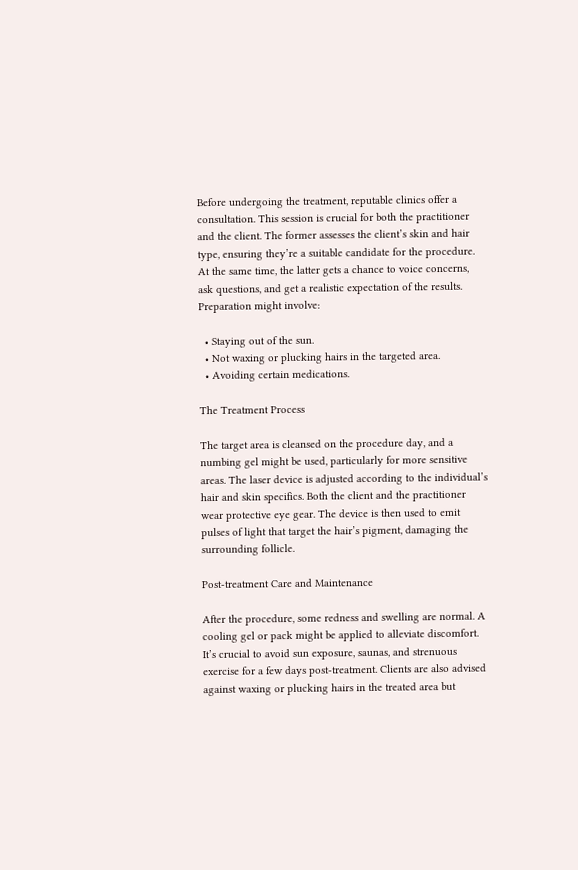Before undergoing the treatment, reputable clinics offer a consultation. This session is crucial for both the practitioner and the client. The former assesses the client’s skin and hair type, ensuring they’re a suitable candidate for the procedure. At the same time, the latter gets a chance to voice concerns, ask questions, and get a realistic expectation of the results. Preparation might involve:

  • Staying out of the sun.
  • Not waxing or plucking hairs in the targeted area.
  • Avoiding certain medications.

The Treatment Process

The target area is cleansed on the procedure day, and a numbing gel might be used, particularly for more sensitive areas. The laser device is adjusted according to the individual’s hair and skin specifics. Both the client and the practitioner wear protective eye gear. The device is then used to emit pulses of light that target the hair’s pigment, damaging the surrounding follicle.

Post-treatment Care and Maintenance

After the procedure, some redness and swelling are normal. A cooling gel or pack might be applied to alleviate discomfort. It’s crucial to avoid sun exposure, saunas, and strenuous exercise for a few days post-treatment. Clients are also advised against waxing or plucking hairs in the treated area but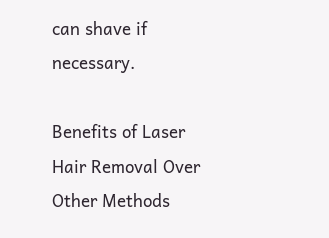can shave if necessary.

Benefits of Laser Hair Removal Over Other Methods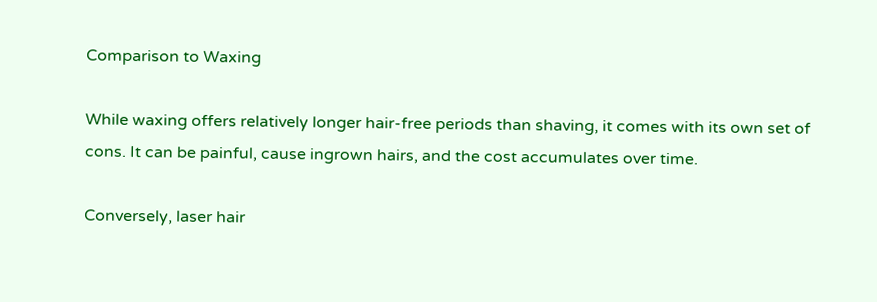Comparison to Waxing

While waxing offers relatively longer hair-free periods than shaving, it comes with its own set of cons. It can be painful, cause ingrown hairs, and the cost accumulates over time.

Conversely, laser hair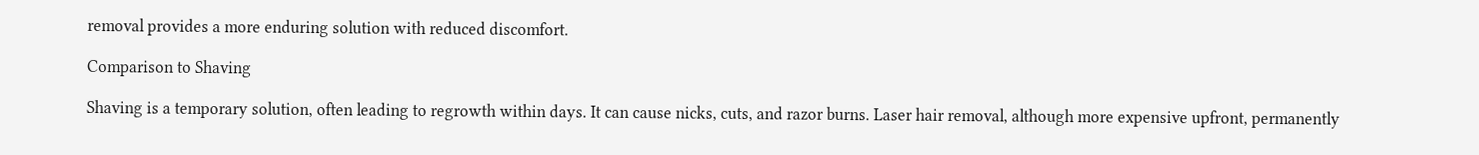removal provides a more enduring solution with reduced discomfort.

Comparison to Shaving

Shaving is a temporary solution, often leading to regrowth within days. It can cause nicks, cuts, and razor burns. Laser hair removal, although more expensive upfront, permanently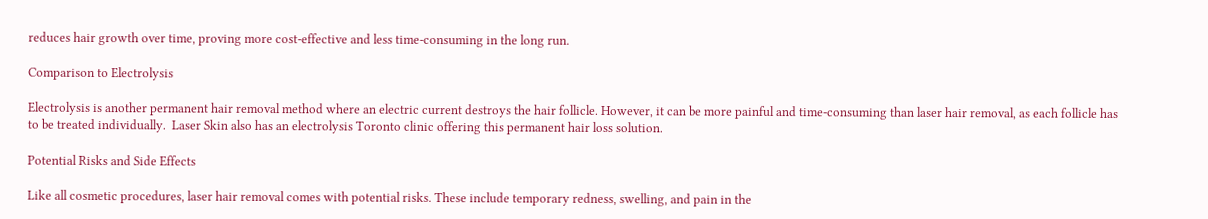reduces hair growth over time, proving more cost-effective and less time-consuming in the long run.

Comparison to Electrolysis

Electrolysis is another permanent hair removal method where an electric current destroys the hair follicle. However, it can be more painful and time-consuming than laser hair removal, as each follicle has to be treated individually.  Laser Skin also has an electrolysis Toronto clinic offering this permanent hair loss solution.

Potential Risks and Side Effects

Like all cosmetic procedures, laser hair removal comes with potential risks. These include temporary redness, swelling, and pain in the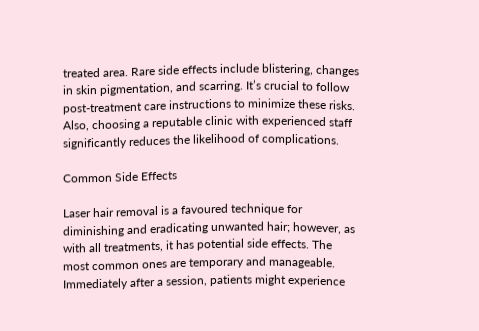treated area. Rare side effects include blistering, changes in skin pigmentation, and scarring. It’s crucial to follow post-treatment care instructions to minimize these risks. Also, choosing a reputable clinic with experienced staff significantly reduces the likelihood of complications.

Common Side Effects

Laser hair removal is a favoured technique for diminishing and eradicating unwanted hair; however, as with all treatments, it has potential side effects. The most common ones are temporary and manageable. Immediately after a session, patients might experience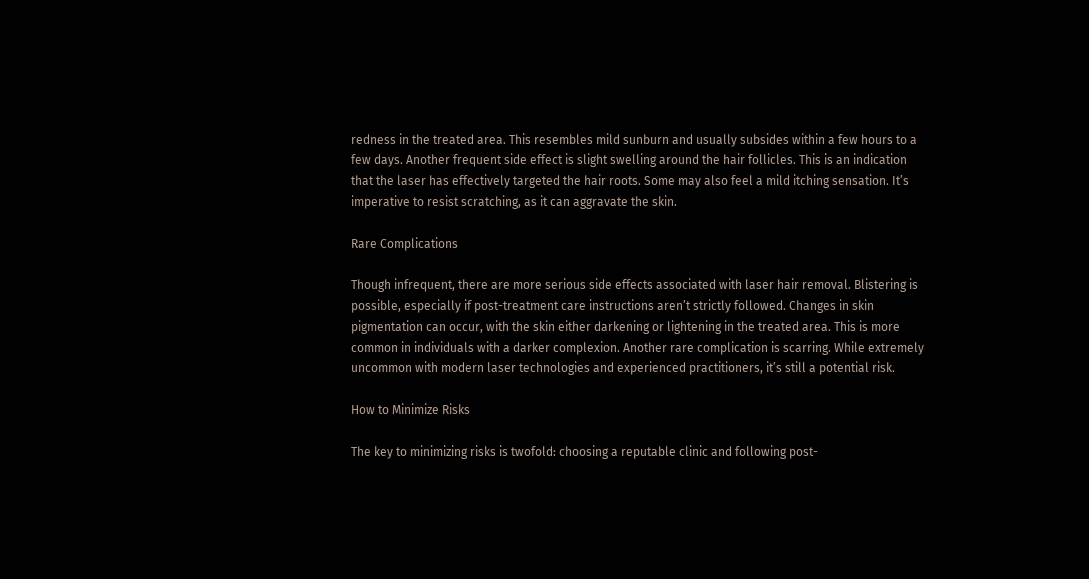redness in the treated area. This resembles mild sunburn and usually subsides within a few hours to a few days. Another frequent side effect is slight swelling around the hair follicles. This is an indication that the laser has effectively targeted the hair roots. Some may also feel a mild itching sensation. It’s imperative to resist scratching, as it can aggravate the skin.

Rare Complications

Though infrequent, there are more serious side effects associated with laser hair removal. Blistering is possible, especially if post-treatment care instructions aren’t strictly followed. Changes in skin pigmentation can occur, with the skin either darkening or lightening in the treated area. This is more common in individuals with a darker complexion. Another rare complication is scarring. While extremely uncommon with modern laser technologies and experienced practitioners, it’s still a potential risk.

How to Minimize Risks

The key to minimizing risks is twofold: choosing a reputable clinic and following post-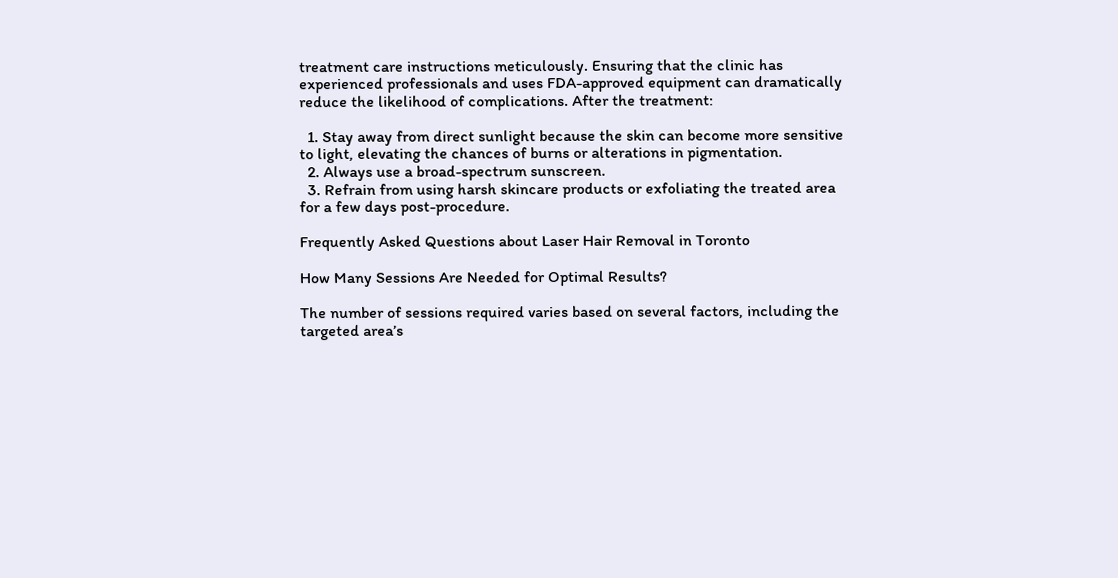treatment care instructions meticulously. Ensuring that the clinic has experienced professionals and uses FDA-approved equipment can dramatically reduce the likelihood of complications. After the treatment:

  1. Stay away from direct sunlight because the skin can become more sensitive to light, elevating the chances of burns or alterations in pigmentation.
  2. Always use a broad-spectrum sunscreen.
  3. Refrain from using harsh skincare products or exfoliating the treated area for a few days post-procedure.

Frequently Asked Questions about Laser Hair Removal in Toronto

How Many Sessions Are Needed for Optimal Results?

The number of sessions required varies based on several factors, including the targeted area’s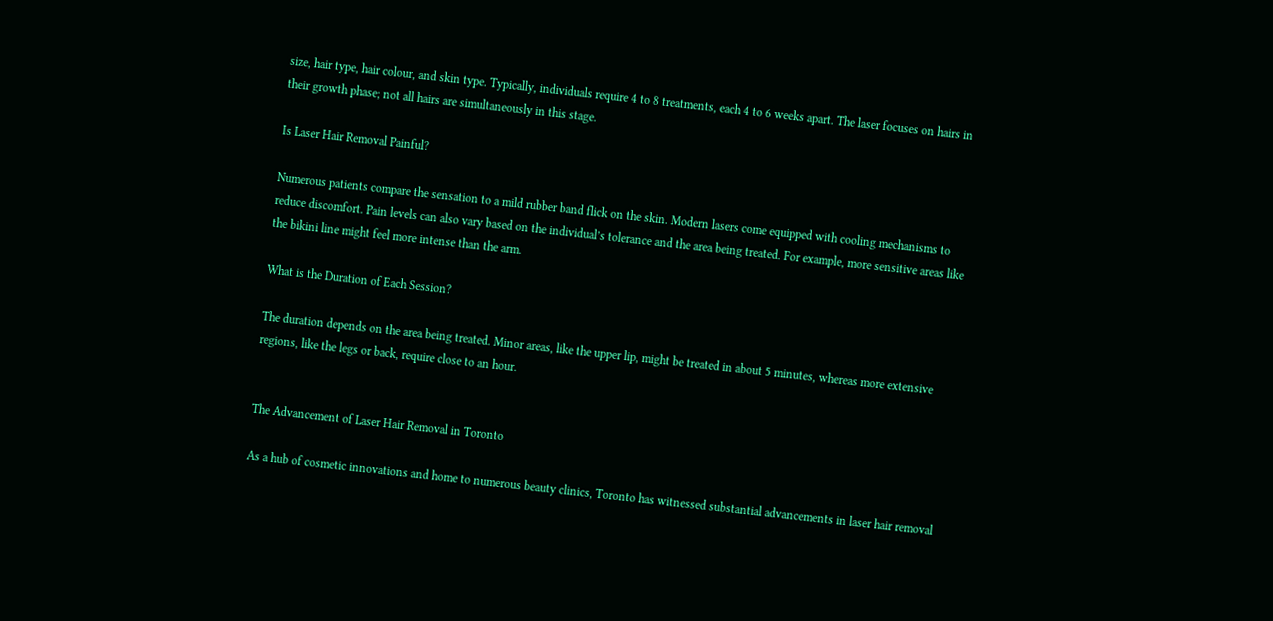size, hair type, hair colour, and skin type. Typically, individuals require 4 to 8 treatments, each 4 to 6 weeks apart. The laser focuses on hairs in their growth phase; not all hairs are simultaneously in this stage.

Is Laser Hair Removal Painful?

Numerous patients compare the sensation to a mild rubber band flick on the skin. Modern lasers come equipped with cooling mechanisms to reduce discomfort. Pain levels can also vary based on the individual’s tolerance and the area being treated. For example, more sensitive areas like the bikini line might feel more intense than the arm.

What is the Duration of Each Session?

The duration depends on the area being treated. Minor areas, like the upper lip, might be treated in about 5 minutes, whereas more extensive regions, like the legs or back, require close to an hour.


The Advancement of Laser Hair Removal in Toronto

As a hub of cosmetic innovations and home to numerous beauty clinics, Toronto has witnessed substantial advancements in laser hair removal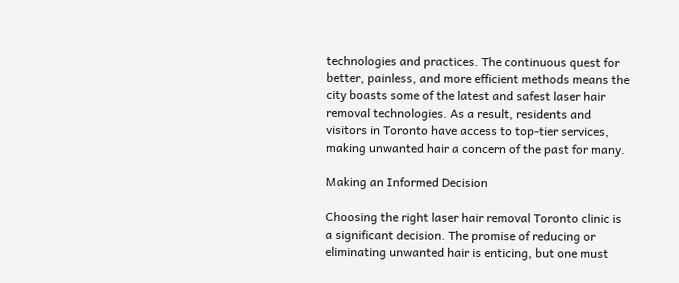technologies and practices. The continuous quest for better, painless, and more efficient methods means the city boasts some of the latest and safest laser hair removal technologies. As a result, residents and visitors in Toronto have access to top-tier services, making unwanted hair a concern of the past for many.

Making an Informed Decision

Choosing the right laser hair removal Toronto clinic is a significant decision. The promise of reducing or eliminating unwanted hair is enticing, but one must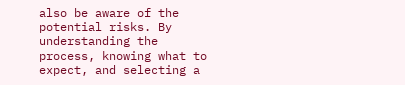also be aware of the potential risks. By understanding the process, knowing what to expect, and selecting a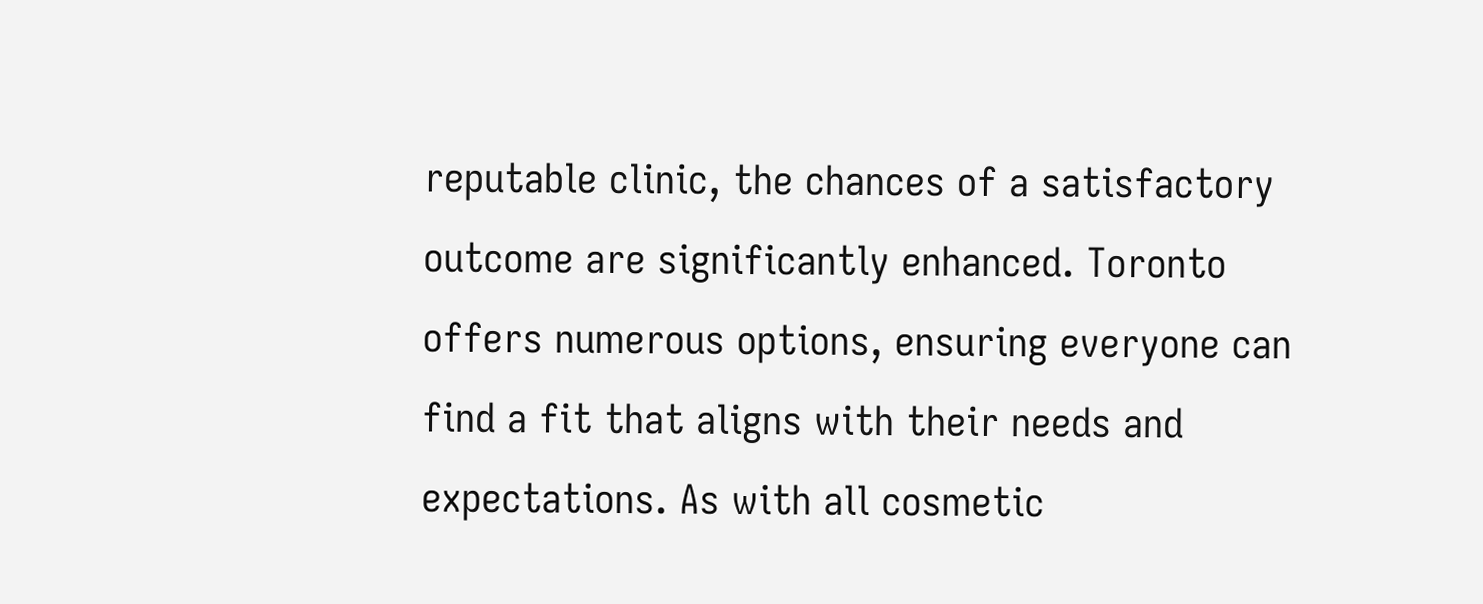reputable clinic, the chances of a satisfactory outcome are significantly enhanced. Toronto offers numerous options, ensuring everyone can find a fit that aligns with their needs and expectations. As with all cosmetic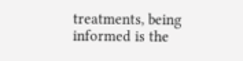treatments, being informed is the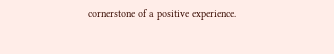cornerstone of a positive experience.